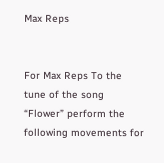Max Reps


For Max Reps To the tune of the song “Flower” perform the following movements for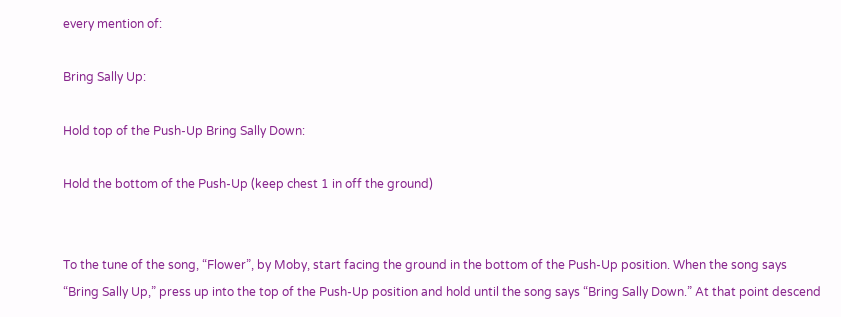every mention of:

Bring Sally Up:

Hold top of the Push-Up Bring Sally Down:

Hold the bottom of the Push-Up (keep chest 1 in off the ground)


To the tune of the song, “Flower”, by Moby, start facing the ground in the bottom of the Push-Up position. When the song says “Bring Sally Up,” press up into the top of the Push-Up position and hold until the song says “Bring Sally Down.” At that point descend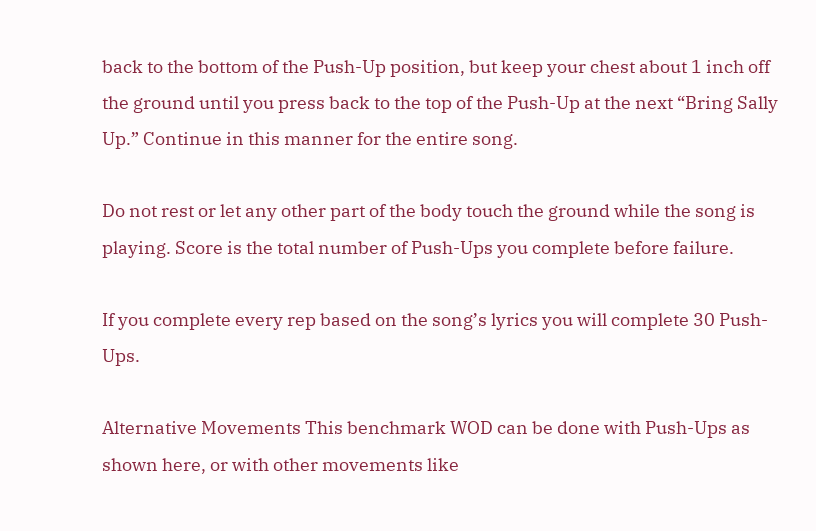back to the bottom of the Push-Up position, but keep your chest about 1 inch off the ground until you press back to the top of the Push-Up at the next “Bring Sally Up.” Continue in this manner for the entire song.

Do not rest or let any other part of the body touch the ground while the song is playing. Score is the total number of Push-Ups you complete before failure.

If you complete every rep based on the song’s lyrics you will complete 30 Push-Ups.

Alternative Movements This benchmark WOD can be done with Push-Ups as shown here, or with other movements like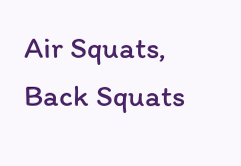Air Squats, Back Squats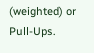(weighted) or Pull-Ups.